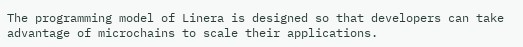The programming model of Linera is designed so that developers can take advantage of microchains to scale their applications.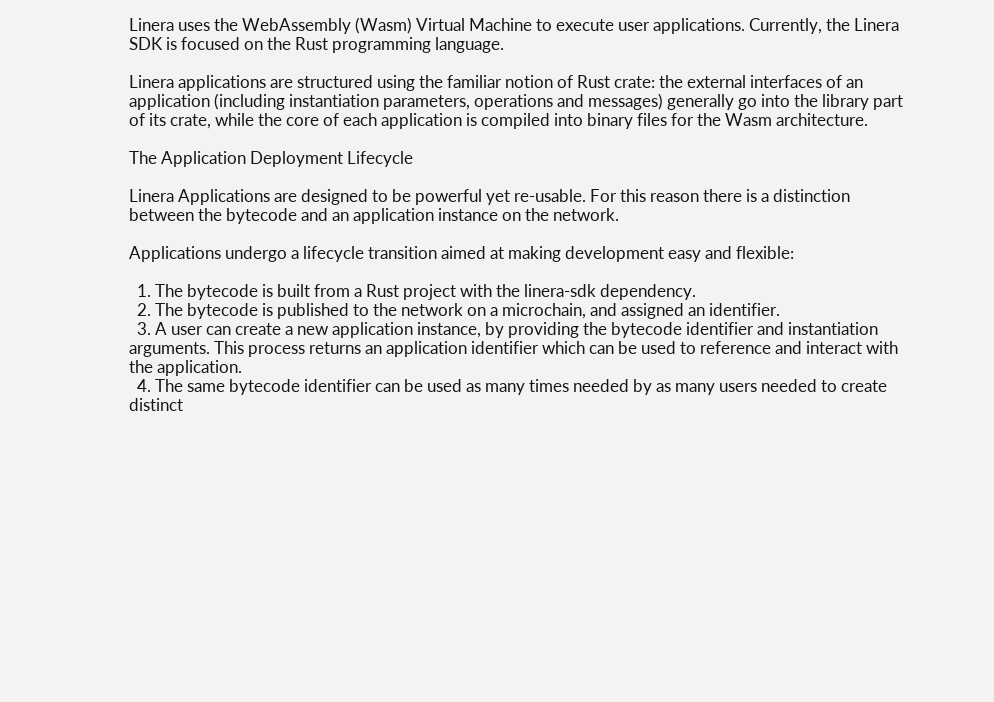Linera uses the WebAssembly (Wasm) Virtual Machine to execute user applications. Currently, the Linera SDK is focused on the Rust programming language.

Linera applications are structured using the familiar notion of Rust crate: the external interfaces of an application (including instantiation parameters, operations and messages) generally go into the library part of its crate, while the core of each application is compiled into binary files for the Wasm architecture.

The Application Deployment Lifecycle

Linera Applications are designed to be powerful yet re-usable. For this reason there is a distinction between the bytecode and an application instance on the network.

Applications undergo a lifecycle transition aimed at making development easy and flexible:

  1. The bytecode is built from a Rust project with the linera-sdk dependency.
  2. The bytecode is published to the network on a microchain, and assigned an identifier.
  3. A user can create a new application instance, by providing the bytecode identifier and instantiation arguments. This process returns an application identifier which can be used to reference and interact with the application.
  4. The same bytecode identifier can be used as many times needed by as many users needed to create distinct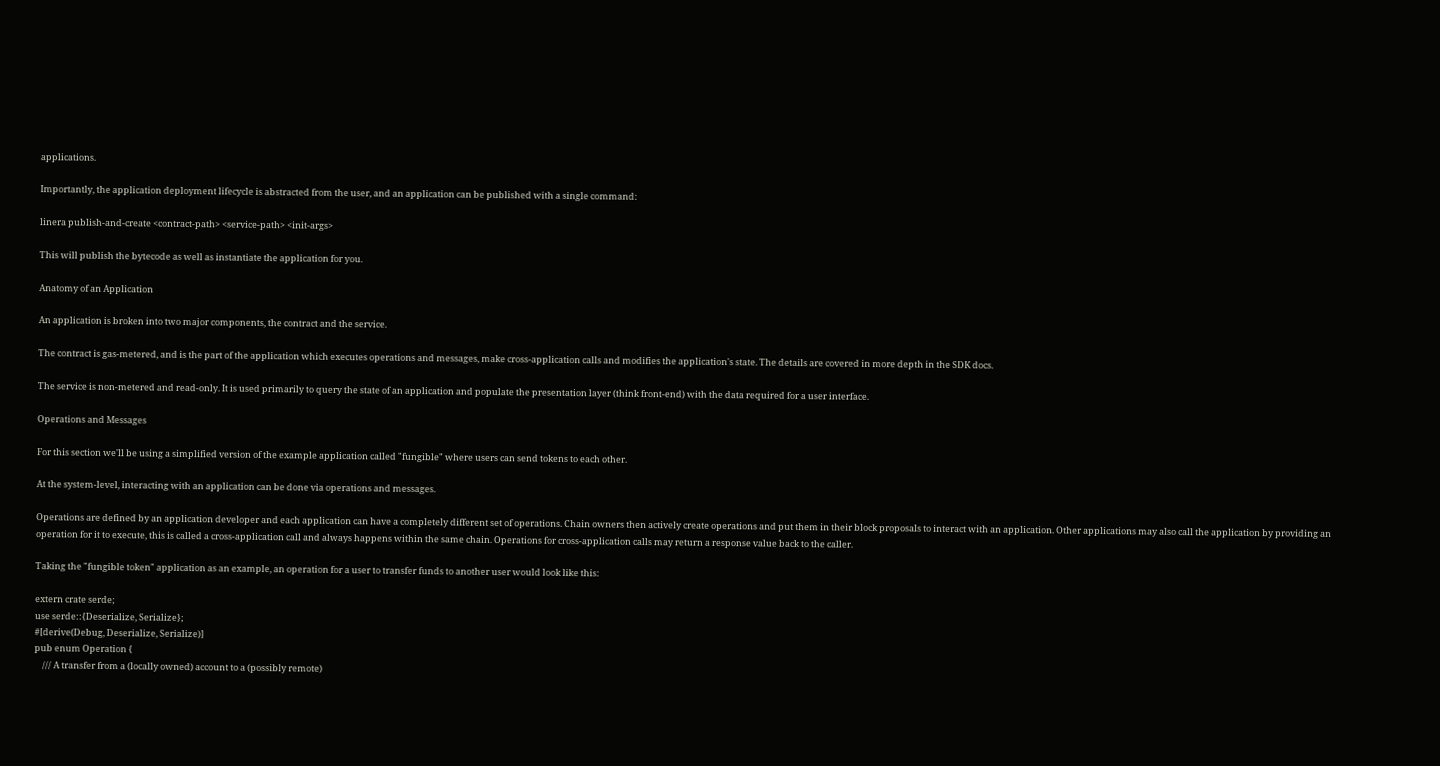applications.

Importantly, the application deployment lifecycle is abstracted from the user, and an application can be published with a single command:

linera publish-and-create <contract-path> <service-path> <init-args>

This will publish the bytecode as well as instantiate the application for you.

Anatomy of an Application

An application is broken into two major components, the contract and the service.

The contract is gas-metered, and is the part of the application which executes operations and messages, make cross-application calls and modifies the application's state. The details are covered in more depth in the SDK docs.

The service is non-metered and read-only. It is used primarily to query the state of an application and populate the presentation layer (think front-end) with the data required for a user interface.

Operations and Messages

For this section we'll be using a simplified version of the example application called "fungible" where users can send tokens to each other.

At the system-level, interacting with an application can be done via operations and messages.

Operations are defined by an application developer and each application can have a completely different set of operations. Chain owners then actively create operations and put them in their block proposals to interact with an application. Other applications may also call the application by providing an operation for it to execute, this is called a cross-application call and always happens within the same chain. Operations for cross-application calls may return a response value back to the caller.

Taking the "fungible token" application as an example, an operation for a user to transfer funds to another user would look like this:

extern crate serde;
use serde::{Deserialize, Serialize};
#[derive(Debug, Deserialize, Serialize)]
pub enum Operation {
    /// A transfer from a (locally owned) account to a (possibly remote)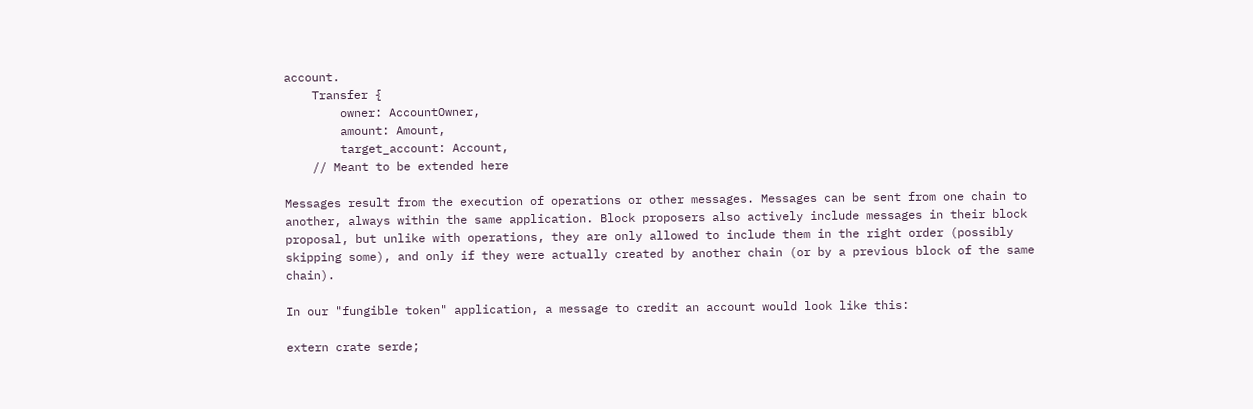account.
    Transfer {
        owner: AccountOwner,
        amount: Amount,
        target_account: Account,
    // Meant to be extended here

Messages result from the execution of operations or other messages. Messages can be sent from one chain to another, always within the same application. Block proposers also actively include messages in their block proposal, but unlike with operations, they are only allowed to include them in the right order (possibly skipping some), and only if they were actually created by another chain (or by a previous block of the same chain).

In our "fungible token" application, a message to credit an account would look like this:

extern crate serde;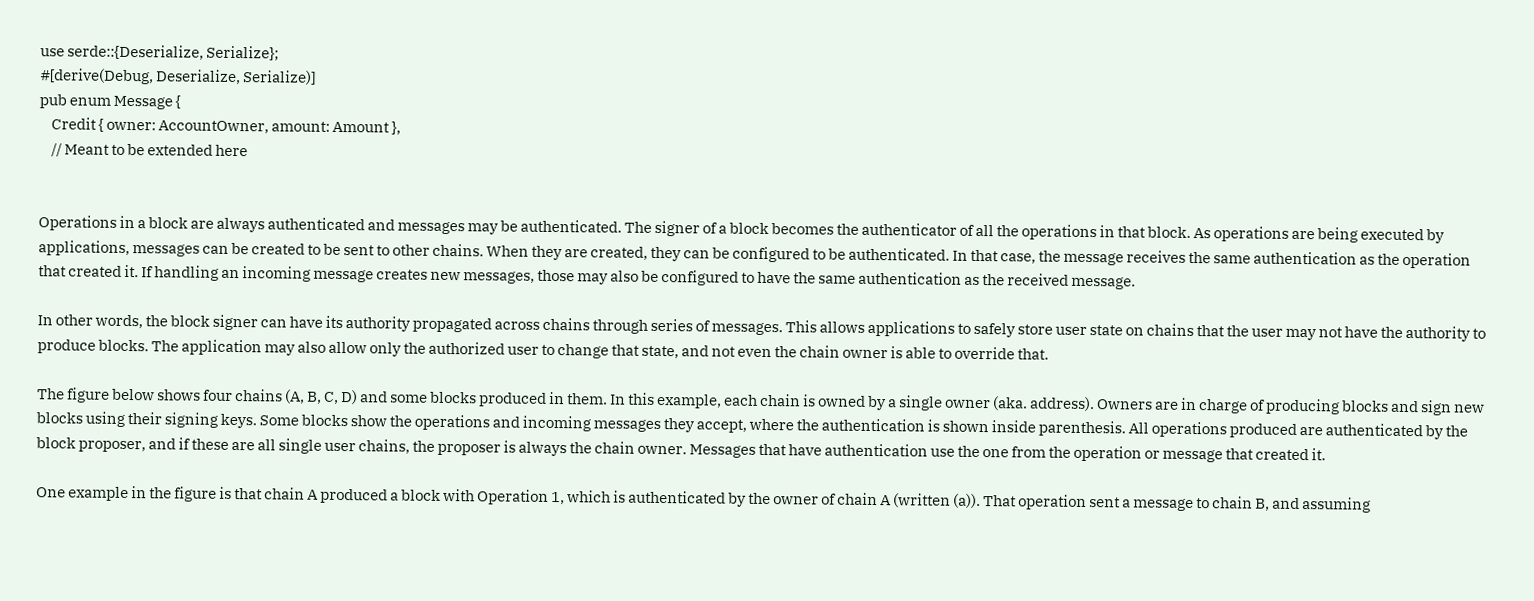use serde::{Deserialize, Serialize};
#[derive(Debug, Deserialize, Serialize)]
pub enum Message {
    Credit { owner: AccountOwner, amount: Amount },
    // Meant to be extended here


Operations in a block are always authenticated and messages may be authenticated. The signer of a block becomes the authenticator of all the operations in that block. As operations are being executed by applications, messages can be created to be sent to other chains. When they are created, they can be configured to be authenticated. In that case, the message receives the same authentication as the operation that created it. If handling an incoming message creates new messages, those may also be configured to have the same authentication as the received message.

In other words, the block signer can have its authority propagated across chains through series of messages. This allows applications to safely store user state on chains that the user may not have the authority to produce blocks. The application may also allow only the authorized user to change that state, and not even the chain owner is able to override that.

The figure below shows four chains (A, B, C, D) and some blocks produced in them. In this example, each chain is owned by a single owner (aka. address). Owners are in charge of producing blocks and sign new blocks using their signing keys. Some blocks show the operations and incoming messages they accept, where the authentication is shown inside parenthesis. All operations produced are authenticated by the block proposer, and if these are all single user chains, the proposer is always the chain owner. Messages that have authentication use the one from the operation or message that created it.

One example in the figure is that chain A produced a block with Operation 1, which is authenticated by the owner of chain A (written (a)). That operation sent a message to chain B, and assuming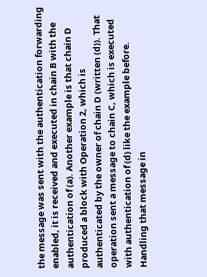the message was sent with the authentication forwarding enabled, it is received and executed in chain B with the authentication of (a). Another example is that chain D produced a block with Operation 2, which is authenticated by the owner of chain D (written (d)). That operation sent a message to chain C, which is executed with authentication of (d) like the example before. Handling that message in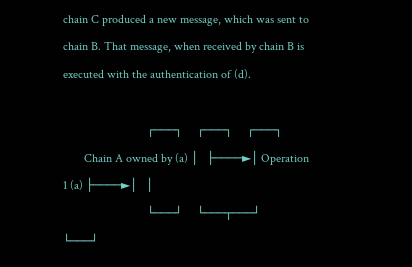chain C produced a new message, which was sent to chain B. That message, when received by chain B is executed with the authentication of (d).

                            ┌───┐     ┌───┐     ┌───┐
       Chain A owned by (a) │   ├────►│ Operation 1 (a) ├────►│   │
                            └───┘     └───┬───┘     └───┘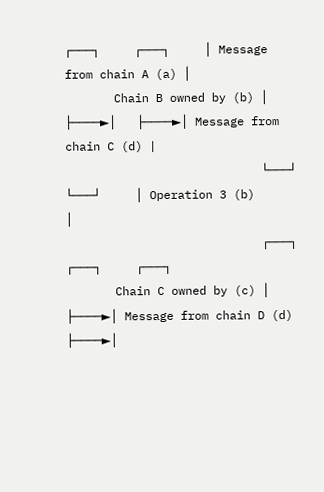┌───┐     ┌───┐     │ Message from chain A (a) │
       Chain B owned by (b) │   ├────►│   ├────►│ Message from chain C (d) |
                            └───┘     └───┘     │ Operation 3 (b)          │
                            ┌───┐     ┌───┐     ┌───┐
       Chain C owned by (c) │   ├────►│ Message from chain D (d) ├────►│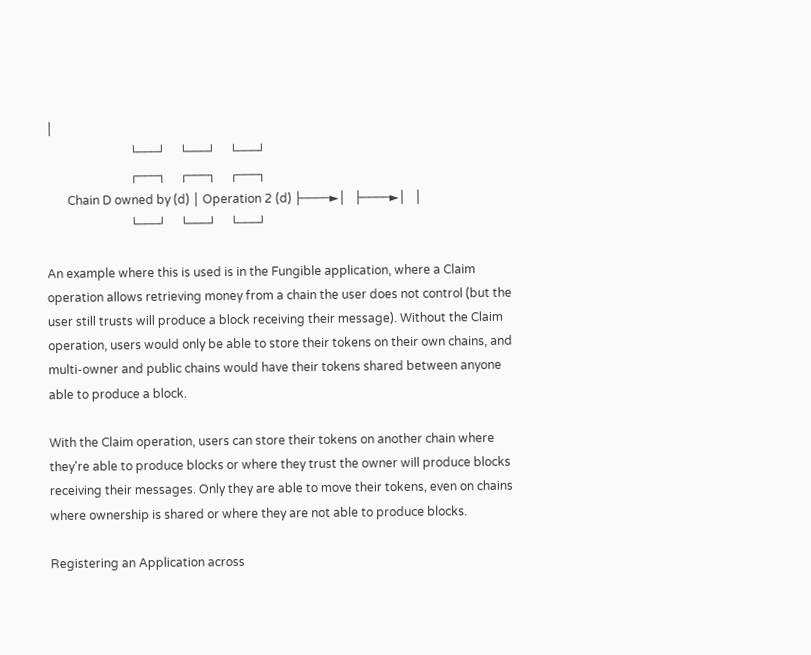│
                            └───┘     └───┘     └───┘
                            ┌───┐     ┌───┐     ┌───┐
       Chain D owned by (d) │ Operation 2 (d) ├────►│   ├────►│   │
                            └───┘     └───┘     └───┘

An example where this is used is in the Fungible application, where a Claim operation allows retrieving money from a chain the user does not control (but the user still trusts will produce a block receiving their message). Without the Claim operation, users would only be able to store their tokens on their own chains, and multi-owner and public chains would have their tokens shared between anyone able to produce a block.

With the Claim operation, users can store their tokens on another chain where they're able to produce blocks or where they trust the owner will produce blocks receiving their messages. Only they are able to move their tokens, even on chains where ownership is shared or where they are not able to produce blocks.

Registering an Application across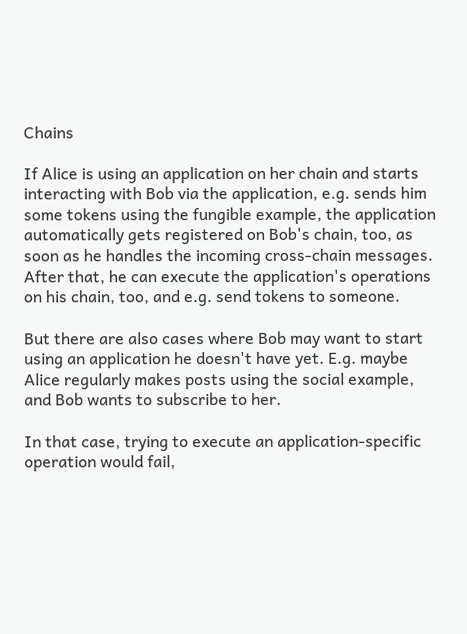Chains

If Alice is using an application on her chain and starts interacting with Bob via the application, e.g. sends him some tokens using the fungible example, the application automatically gets registered on Bob's chain, too, as soon as he handles the incoming cross-chain messages. After that, he can execute the application's operations on his chain, too, and e.g. send tokens to someone.

But there are also cases where Bob may want to start using an application he doesn't have yet. E.g. maybe Alice regularly makes posts using the social example, and Bob wants to subscribe to her.

In that case, trying to execute an application-specific operation would fail,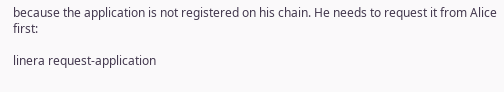because the application is not registered on his chain. He needs to request it from Alice first:

linera request-application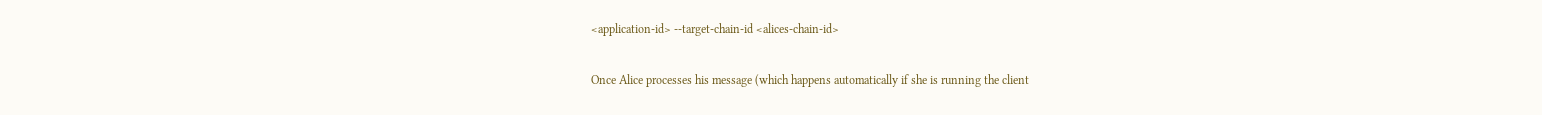<application-id> --target-chain-id <alices-chain-id>

Once Alice processes his message (which happens automatically if she is running the client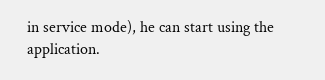in service mode), he can start using the application.